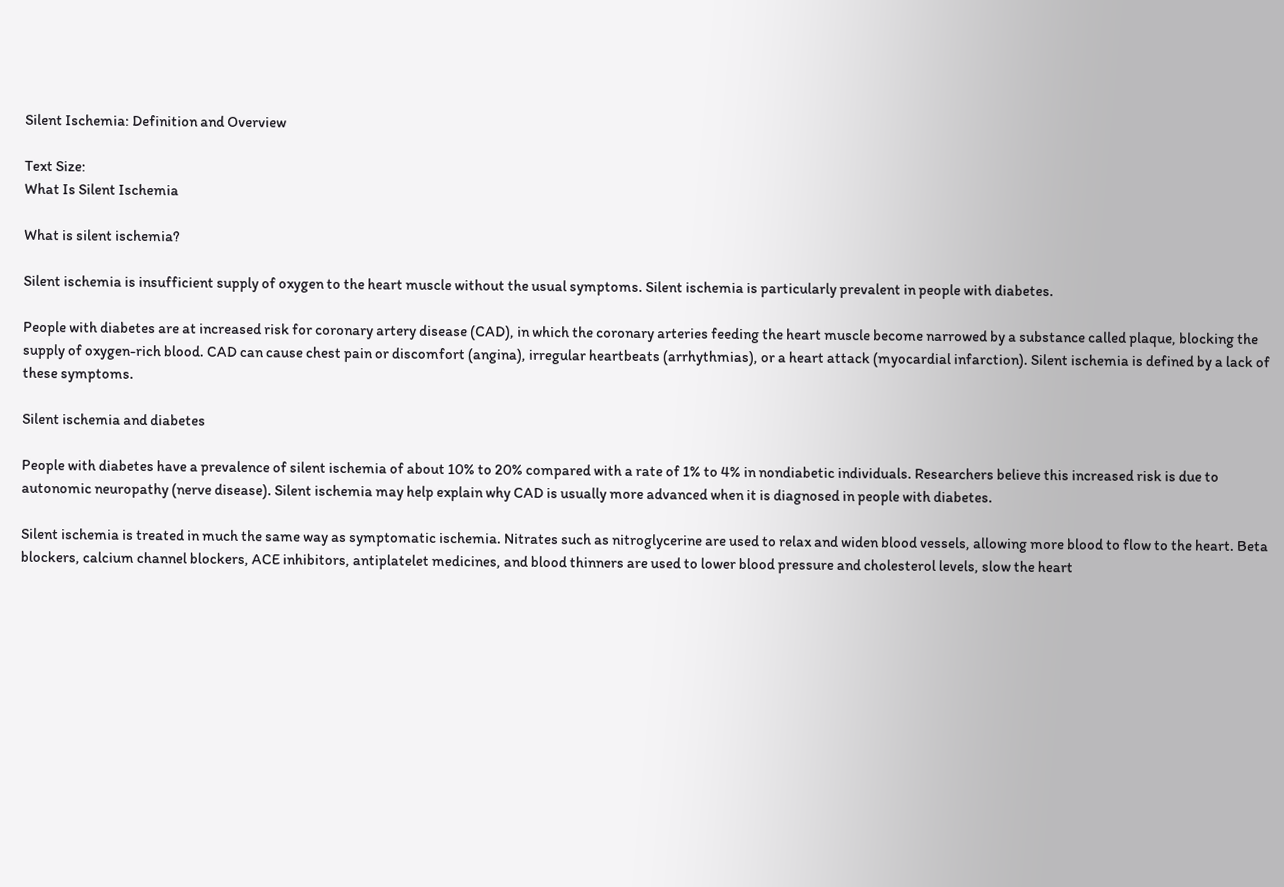Silent Ischemia: Definition and Overview

Text Size:
What Is Silent Ischemia

What is silent ischemia?

Silent ischemia is insufficient supply of oxygen to the heart muscle without the usual symptoms. Silent ischemia is particularly prevalent in people with diabetes.

People with diabetes are at increased risk for coronary artery disease (CAD), in which the coronary arteries feeding the heart muscle become narrowed by a substance called plaque, blocking the supply of oxygen-rich blood. CAD can cause chest pain or discomfort (angina), irregular heartbeats (arrhythmias), or a heart attack (myocardial infarction). Silent ischemia is defined by a lack of these symptoms.

Silent ischemia and diabetes

People with diabetes have a prevalence of silent ischemia of about 10% to 20% compared with a rate of 1% to 4% in nondiabetic individuals. Researchers believe this increased risk is due to autonomic neuropathy (nerve disease). Silent ischemia may help explain why CAD is usually more advanced when it is diagnosed in people with diabetes.

Silent ischemia is treated in much the same way as symptomatic ischemia. Nitrates such as nitroglycerine are used to relax and widen blood vessels, allowing more blood to flow to the heart. Beta blockers, calcium channel blockers, ACE inhibitors, antiplatelet medicines, and blood thinners are used to lower blood pressure and cholesterol levels, slow the heart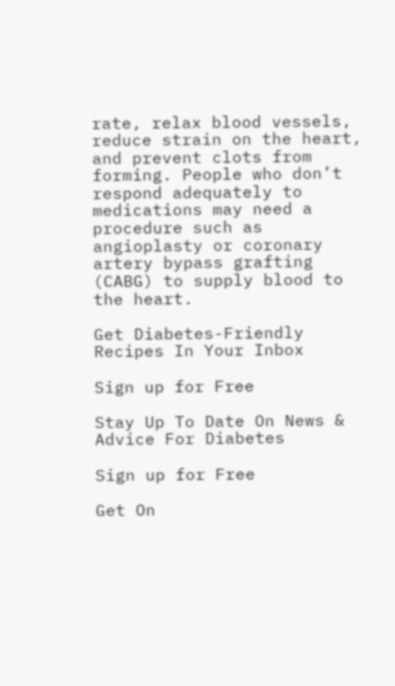rate, relax blood vessels, reduce strain on the heart, and prevent clots from forming. People who don’t respond adequately to medications may need a procedure such as angioplasty or coronary artery bypass grafting (CABG) to supply blood to the heart.

Get Diabetes-Friendly Recipes In Your Inbox

Sign up for Free

Stay Up To Date On News & Advice For Diabetes

Sign up for Free

Get On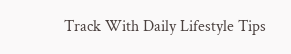Track With Daily Lifestyle Tips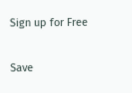Sign up for Free

Save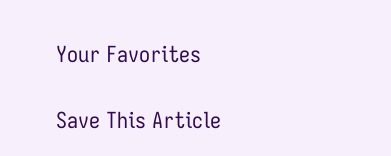Your Favorites

Save This Article